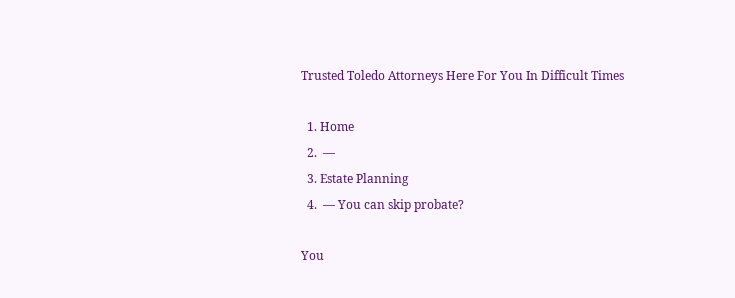Trusted Toledo Attorneys Here For You In Difficult Times

  1. Home
  2.  —
  3. Estate Planning
  4.  — You can skip probate?

You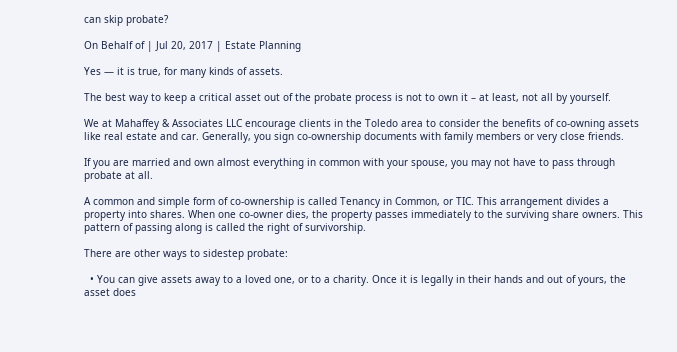can skip probate?

On Behalf of | Jul 20, 2017 | Estate Planning

Yes — it is true, for many kinds of assets.

The best way to keep a critical asset out of the probate process is not to own it – at least, not all by yourself.

We at Mahaffey & Associates LLC encourage clients in the Toledo area to consider the benefits of co-owning assets like real estate and car. Generally, you sign co-ownership documents with family members or very close friends.

If you are married and own almost everything in common with your spouse, you may not have to pass through probate at all.

A common and simple form of co-ownership is called Tenancy in Common, or TIC. This arrangement divides a property into shares. When one co-owner dies, the property passes immediately to the surviving share owners. This pattern of passing along is called the right of survivorship.

There are other ways to sidestep probate:

  • You can give assets away to a loved one, or to a charity. Once it is legally in their hands and out of yours, the asset does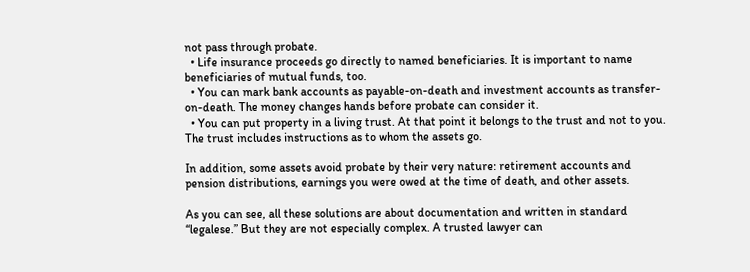not pass through probate.
  • Life insurance proceeds go directly to named beneficiaries. It is important to name beneficiaries of mutual funds, too.
  • You can mark bank accounts as payable-on-death and investment accounts as transfer-on-death. The money changes hands before probate can consider it.
  • You can put property in a living trust. At that point it belongs to the trust and not to you. The trust includes instructions as to whom the assets go.

In addition, some assets avoid probate by their very nature: retirement accounts and pension distributions, earnings you were owed at the time of death, and other assets.

As you can see, all these solutions are about documentation and written in standard “legalese.” But they are not especially complex. A trusted lawyer can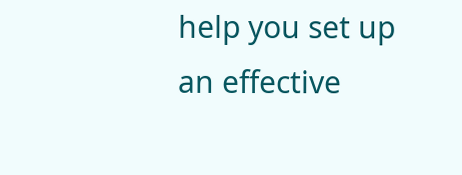help you set up an effective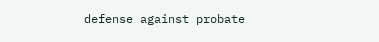defense against probate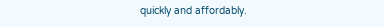quickly and affordably.